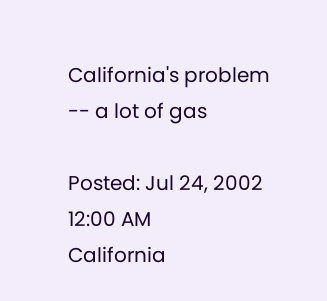California's problem -- a lot of gas

Posted: Jul 24, 2002 12:00 AM
California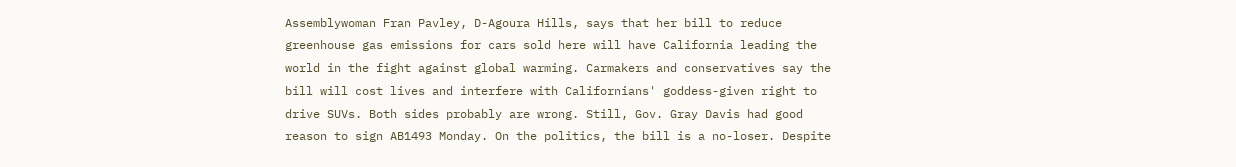Assemblywoman Fran Pavley, D-Agoura Hills, says that her bill to reduce greenhouse gas emissions for cars sold here will have California leading the world in the fight against global warming. Carmakers and conservatives say the bill will cost lives and interfere with Californians' goddess-given right to drive SUVs. Both sides probably are wrong. Still, Gov. Gray Davis had good reason to sign AB1493 Monday. On the politics, the bill is a no-loser. Despite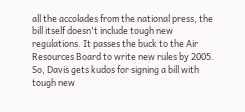all the accolades from the national press, the bill itself doesn't include tough new regulations. It passes the buck to the Air Resources Board to write new rules by 2005. So, Davis gets kudos for signing a bill with tough new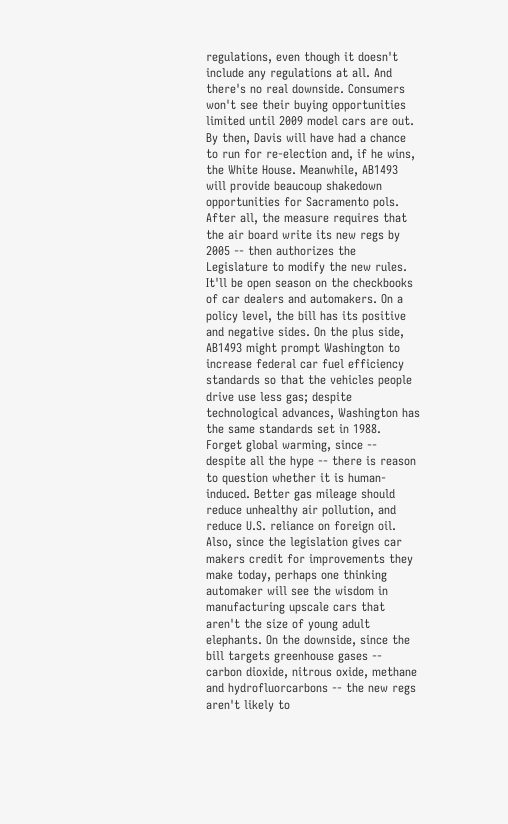regulations, even though it doesn't include any regulations at all. And there's no real downside. Consumers won't see their buying opportunities limited until 2009 model cars are out. By then, Davis will have had a chance to run for re-election and, if he wins, the White House. Meanwhile, AB1493 will provide beaucoup shakedown opportunities for Sacramento pols. After all, the measure requires that the air board write its new regs by 2005 -- then authorizes the Legislature to modify the new rules. It'll be open season on the checkbooks of car dealers and automakers. On a policy level, the bill has its positive and negative sides. On the plus side, AB1493 might prompt Washington to increase federal car fuel efficiency standards so that the vehicles people drive use less gas; despite technological advances, Washington has the same standards set in 1988. Forget global warming, since -- despite all the hype -- there is reason to question whether it is human-induced. Better gas mileage should reduce unhealthy air pollution, and reduce U.S. reliance on foreign oil. Also, since the legislation gives car makers credit for improvements they make today, perhaps one thinking automaker will see the wisdom in manufacturing upscale cars that aren't the size of young adult elephants. On the downside, since the bill targets greenhouse gases -- carbon dioxide, nitrous oxide, methane and hydrofluorcarbons -- the new regs aren't likely to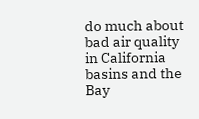do much about bad air quality in California basins and the Bay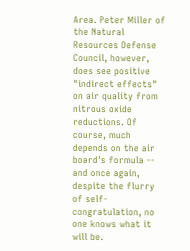Area. Peter Miller of the Natural Resources Defense Council, however, does see positive "indirect effects" on air quality from nitrous oxide reductions. Of course, much depends on the air board's formula -- and once again, despite the flurry of self-congratulation, no one knows what it will be.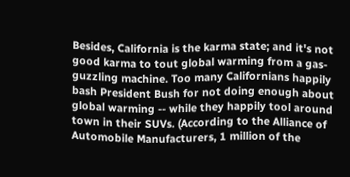Besides, California is the karma state; and it's not good karma to tout global warming from a gas-guzzling machine. Too many Californians happily bash President Bush for not doing enough about global warming -- while they happily tool around town in their SUVs. (According to the Alliance of Automobile Manufacturers, 1 million of the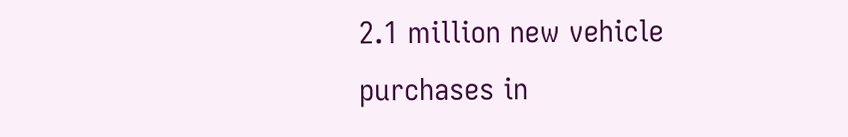2.1 million new vehicle purchases in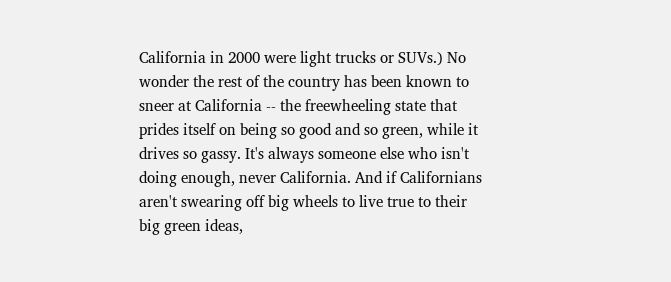California in 2000 were light trucks or SUVs.) No wonder the rest of the country has been known to sneer at California -- the freewheeling state that prides itself on being so good and so green, while it drives so gassy. It's always someone else who isn't doing enough, never California. And if Californians aren't swearing off big wheels to live true to their big green ideas,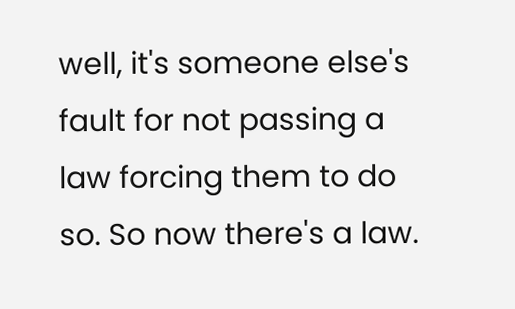well, it's someone else's fault for not passing a law forcing them to do so. So now there's a law.